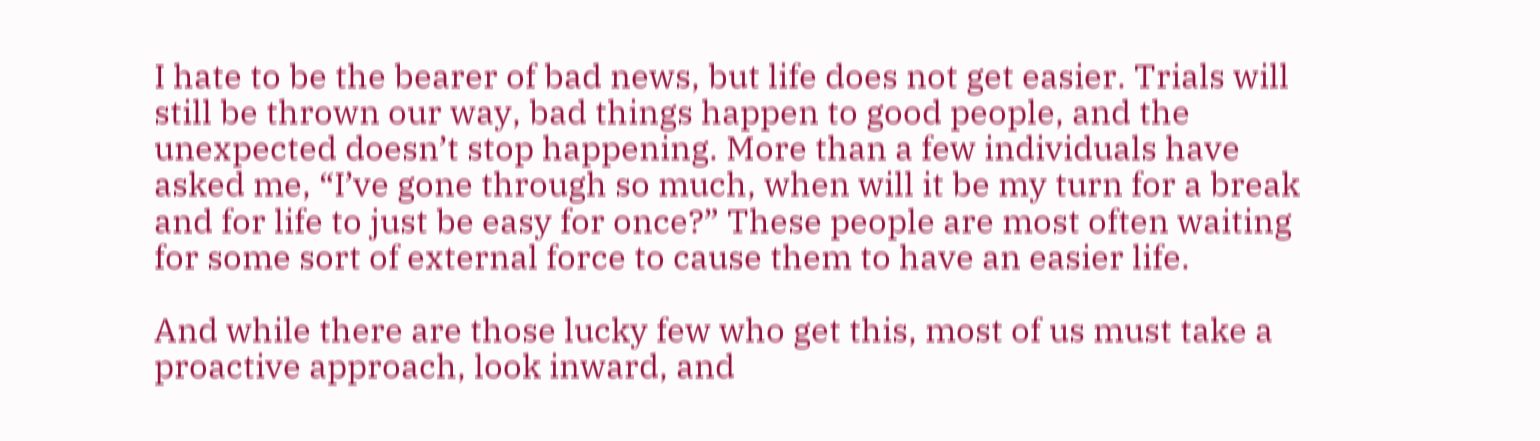I hate to be the bearer of bad news, but life does not get easier. Trials will still be thrown our way, bad things happen to good people, and the unexpected doesn’t stop happening. More than a few individuals have asked me, “I’ve gone through so much, when will it be my turn for a break and for life to just be easy for once?” These people are most often waiting for some sort of external force to cause them to have an easier life.

And while there are those lucky few who get this, most of us must take a proactive approach, look inward, and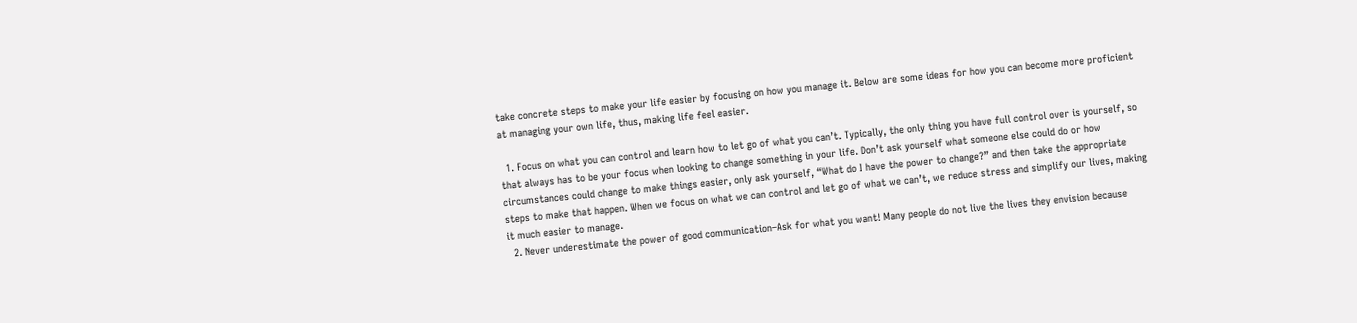take concrete steps to make your life easier by focusing on how you manage it. Below are some ideas for how you can become more proficient at managing your own life, thus, making life feel easier.

  1. Focus on what you can control and learn how to let go of what you can’t. Typically, the only thing you have full control over is yourself, so that always has to be your focus when looking to change something in your life. Don’t ask yourself what someone else could do or how circumstances could change to make things easier, only ask yourself, “What do I have the power to change?” and then take the appropriate steps to make that happen. When we focus on what we can control and let go of what we can’t, we reduce stress and simplify our lives, making it much easier to manage.
  2. Never underestimate the power of good communication–Ask for what you want! Many people do not live the lives they envision because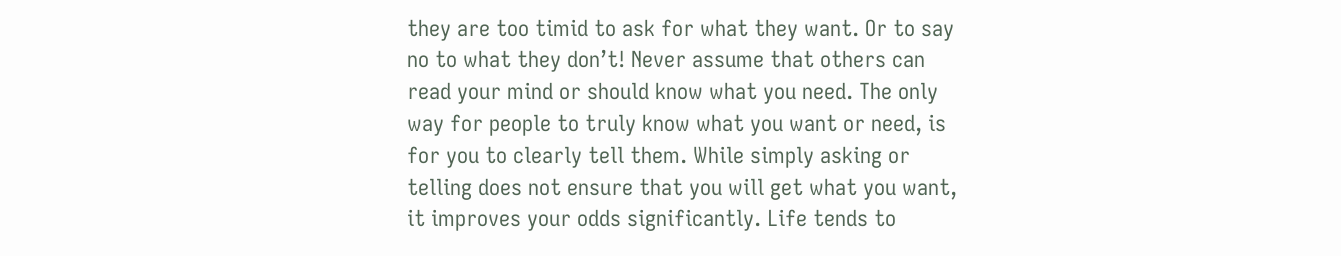they are too timid to ask for what they want. Or to say no to what they don’t! Never assume that others can read your mind or should know what you need. The only way for people to truly know what you want or need, is for you to clearly tell them. While simply asking or telling does not ensure that you will get what you want, it improves your odds significantly. Life tends to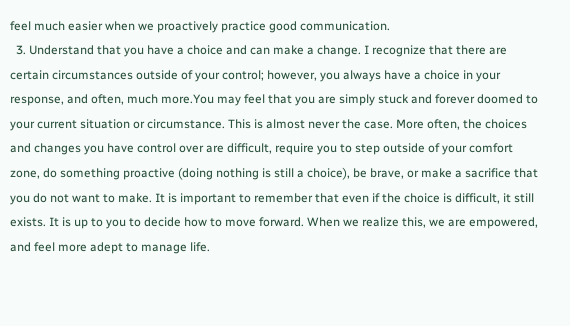feel much easier when we proactively practice good communication.
  3. Understand that you have a choice and can make a change. I recognize that there are certain circumstances outside of your control; however, you always have a choice in your response, and often, much more.You may feel that you are simply stuck and forever doomed to your current situation or circumstance. This is almost never the case. More often, the choices and changes you have control over are difficult, require you to step outside of your comfort zone, do something proactive (doing nothing is still a choice), be brave, or make a sacrifice that you do not want to make. It is important to remember that even if the choice is difficult, it still exists. It is up to you to decide how to move forward. When we realize this, we are empowered, and feel more adept to manage life.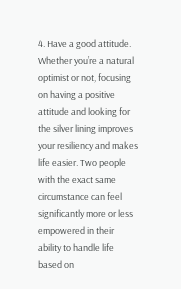4. Have a good attitude. Whether you’re a natural optimist or not, focusing on having a positive attitude and looking for the silver lining improves your resiliency and makes life easier. Two people with the exact same circumstance can feel significantly more or less empowered in their ability to handle life based on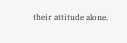their attitude alone.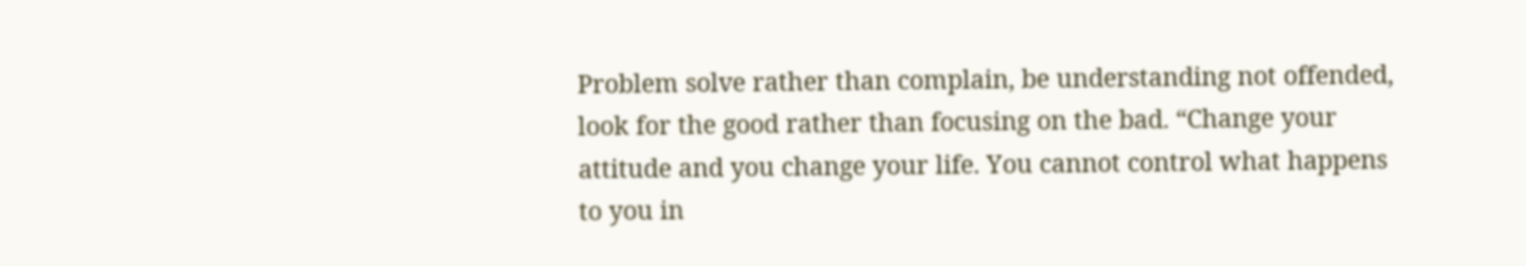Problem solve rather than complain, be understanding not offended, look for the good rather than focusing on the bad. “Change your attitude and you change your life. You cannot control what happens to you in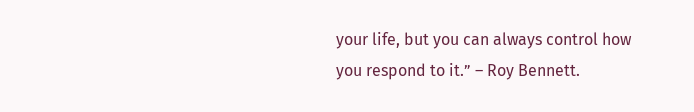your life, but you can always control how you respond to it.” – Roy Bennett.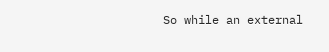So while an external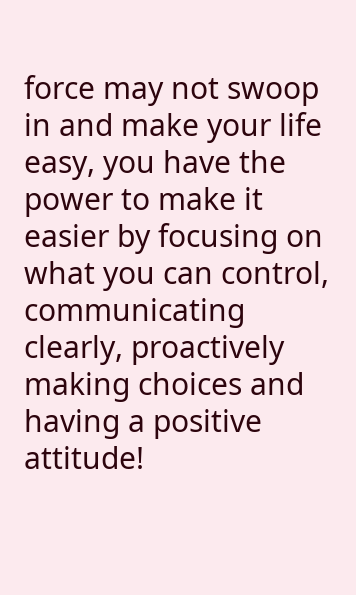force may not swoop in and make your life easy, you have the power to make it easier by focusing on what you can control, communicating clearly, proactively making choices and having a positive attitude!